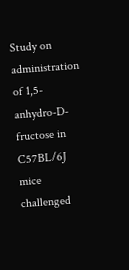Study on administration of 1,5-anhydro-D-fructose in C57BL/6J mice challenged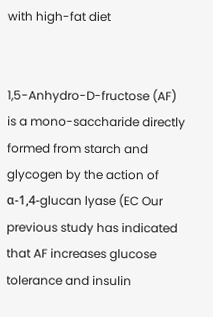with high-fat diet


1,5-Anhydro-D-fructose (AF) is a mono-saccharide directly formed from starch and glycogen by the action of α-1,4-glucan lyase (EC Our previous study has indicated that AF increases glucose tolerance and insulin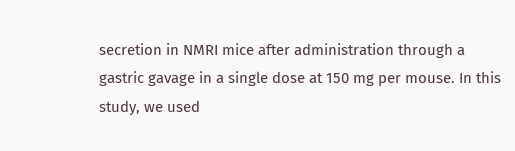secretion in NMRI mice after administration through a gastric gavage in a single dose at 150 mg per mouse. In this study, we used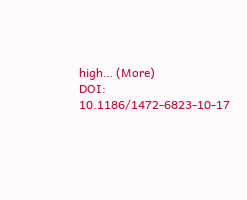high… (More)
DOI: 10.1186/1472-6823-10-17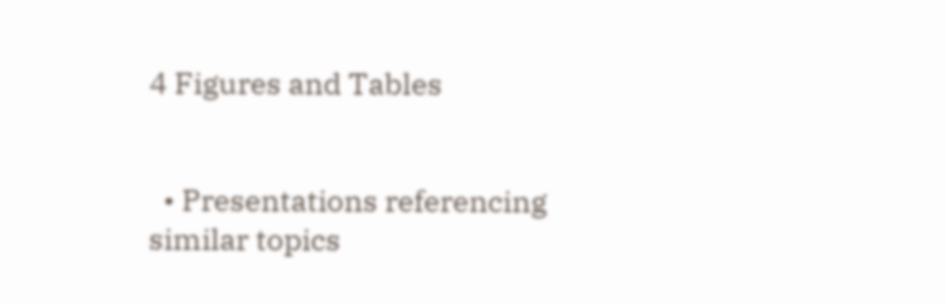4 Figures and Tables


  • Presentations referencing similar topics